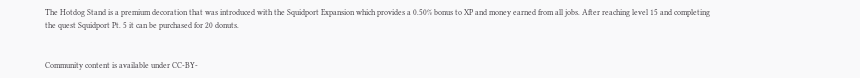The Hotdog Stand is a premium decoration that was introduced with the Squidport Expansion which provides a 0.50% bonus to XP and money earned from all jobs. After reaching level 15 and completing the quest Squidport Pt. 5 it can be purchased for 20 donuts.


Community content is available under CC-BY-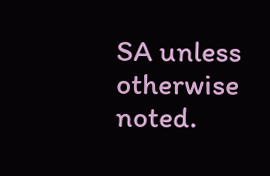SA unless otherwise noted.